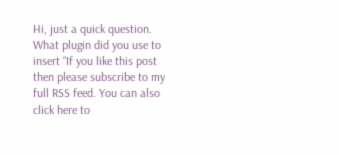Hi, just a quick question. What plugin did you use to insert “If you like this post then please subscribe to my full RSS feed. You can also click here to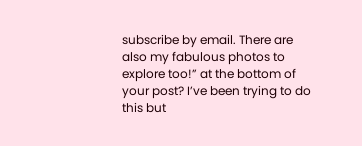subscribe by email. There are also my fabulous photos to explore too!” at the bottom of your post? I’ve been trying to do this but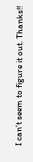I can’t seem to figure it out. Thanks!!